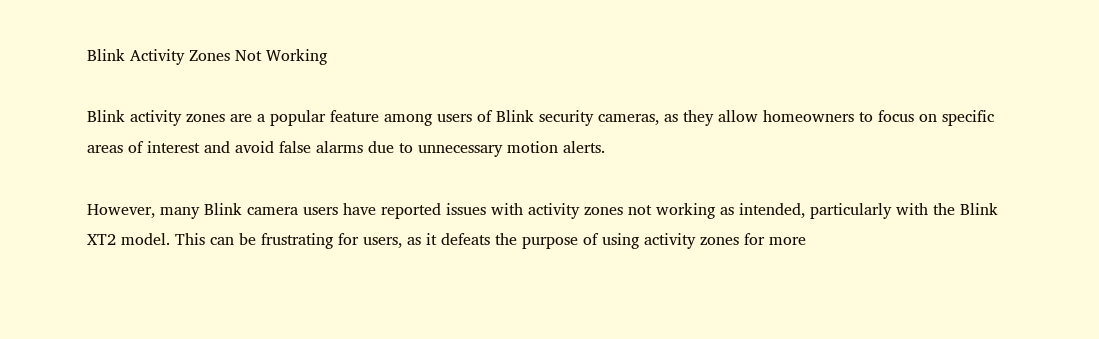Blink Activity Zones Not Working

Blink activity zones are a popular feature among users of Blink security cameras, as they allow homeowners to focus on specific areas of interest and avoid false alarms due to unnecessary motion alerts.

However, many Blink camera users have reported issues with activity zones not working as intended, particularly with the Blink XT2 model. This can be frustrating for users, as it defeats the purpose of using activity zones for more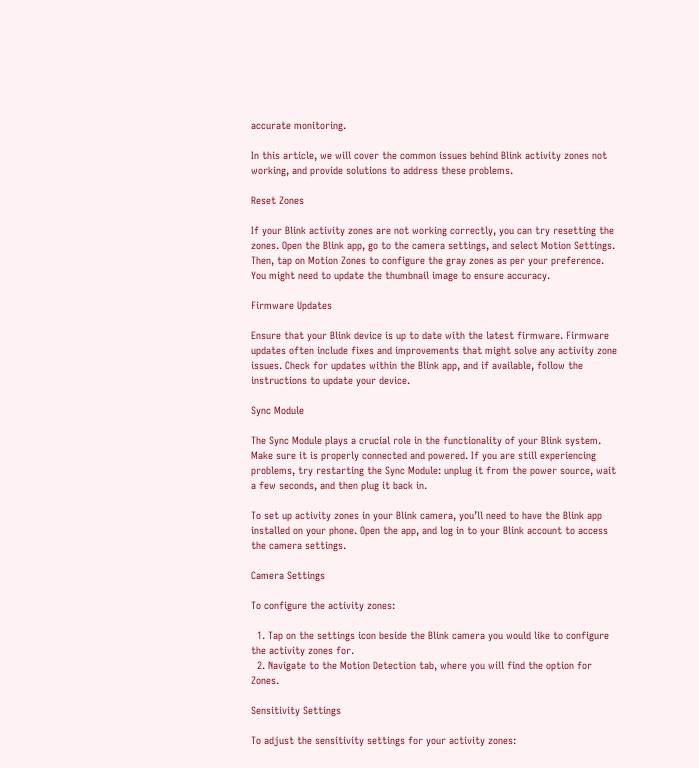accurate monitoring.

In this article, we will cover the common issues behind Blink activity zones not working, and provide solutions to address these problems.

Reset Zones

If your Blink activity zones are not working correctly, you can try resetting the zones. Open the Blink app, go to the camera settings, and select Motion Settings. Then, tap on Motion Zones to configure the gray zones as per your preference. You might need to update the thumbnail image to ensure accuracy.

Firmware Updates

Ensure that your Blink device is up to date with the latest firmware. Firmware updates often include fixes and improvements that might solve any activity zone issues. Check for updates within the Blink app, and if available, follow the instructions to update your device.

Sync Module

The Sync Module plays a crucial role in the functionality of your Blink system. Make sure it is properly connected and powered. If you are still experiencing problems, try restarting the Sync Module: unplug it from the power source, wait a few seconds, and then plug it back in.

To set up activity zones in your Blink camera, you’ll need to have the Blink app installed on your phone. Open the app, and log in to your Blink account to access the camera settings.

Camera Settings

To configure the activity zones:

  1. Tap on the settings icon beside the Blink camera you would like to configure the activity zones for.
  2. Navigate to the Motion Detection tab, where you will find the option for Zones.

Sensitivity Settings

To adjust the sensitivity settings for your activity zones: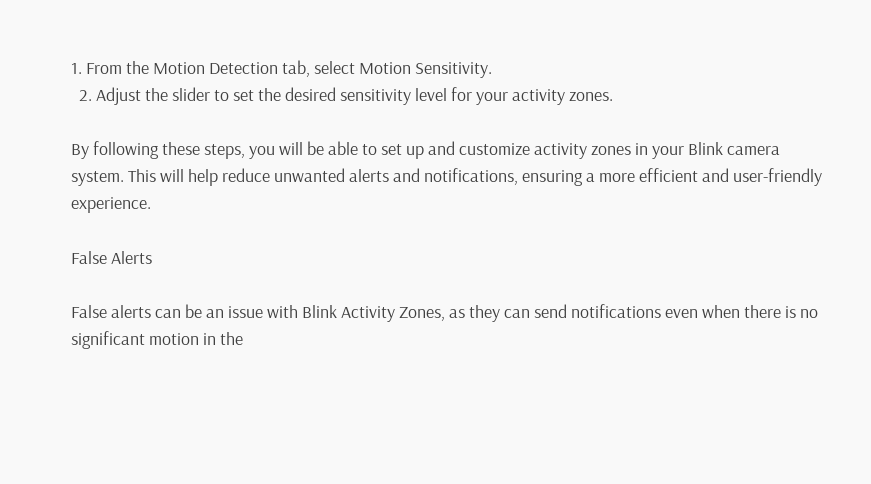1. From the Motion Detection tab, select Motion Sensitivity.
  2. Adjust the slider to set the desired sensitivity level for your activity zones.

By following these steps, you will be able to set up and customize activity zones in your Blink camera system. This will help reduce unwanted alerts and notifications, ensuring a more efficient and user-friendly experience.

False Alerts

False alerts can be an issue with Blink Activity Zones, as they can send notifications even when there is no significant motion in the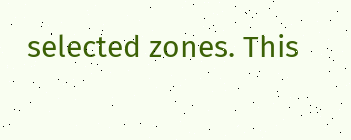selected zones. This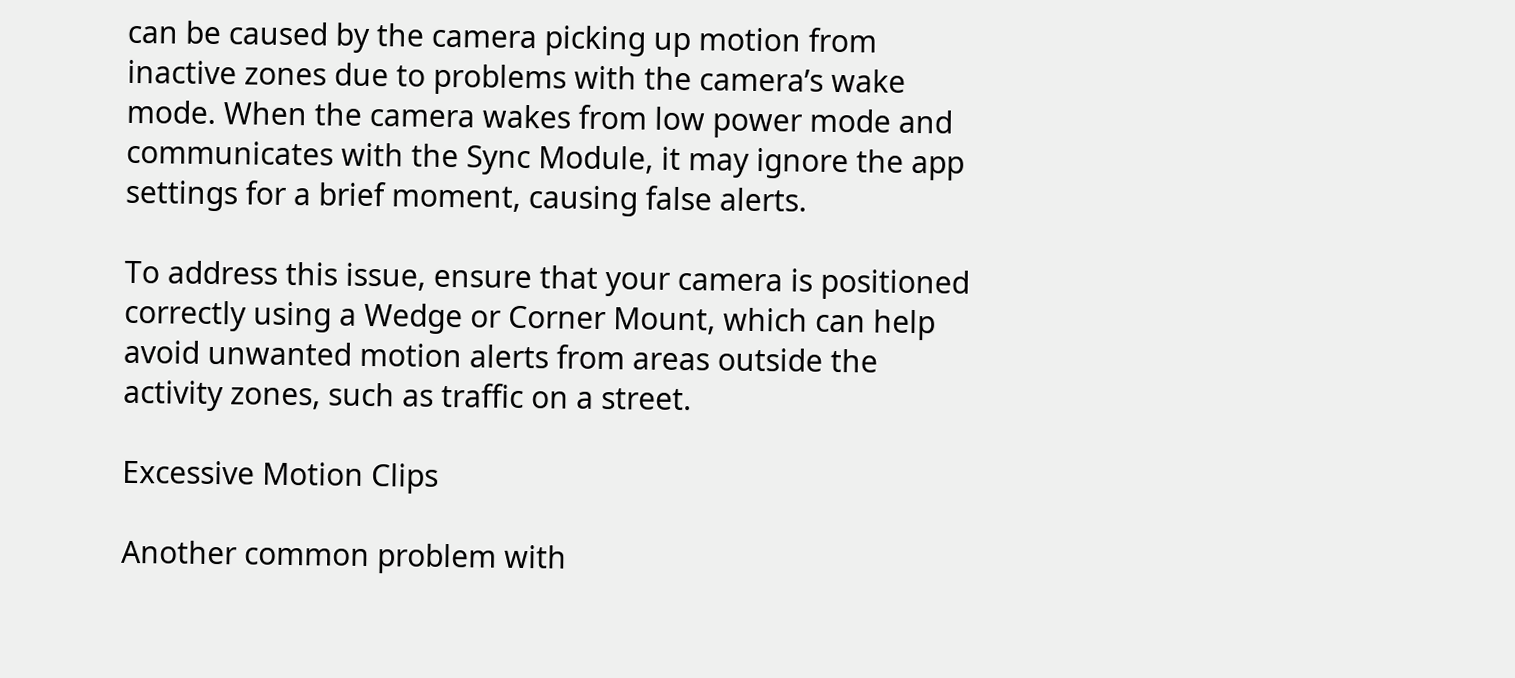can be caused by the camera picking up motion from inactive zones due to problems with the camera’s wake mode. When the camera wakes from low power mode and communicates with the Sync Module, it may ignore the app settings for a brief moment, causing false alerts.

To address this issue, ensure that your camera is positioned correctly using a Wedge or Corner Mount, which can help avoid unwanted motion alerts from areas outside the activity zones, such as traffic on a street.

Excessive Motion Clips

Another common problem with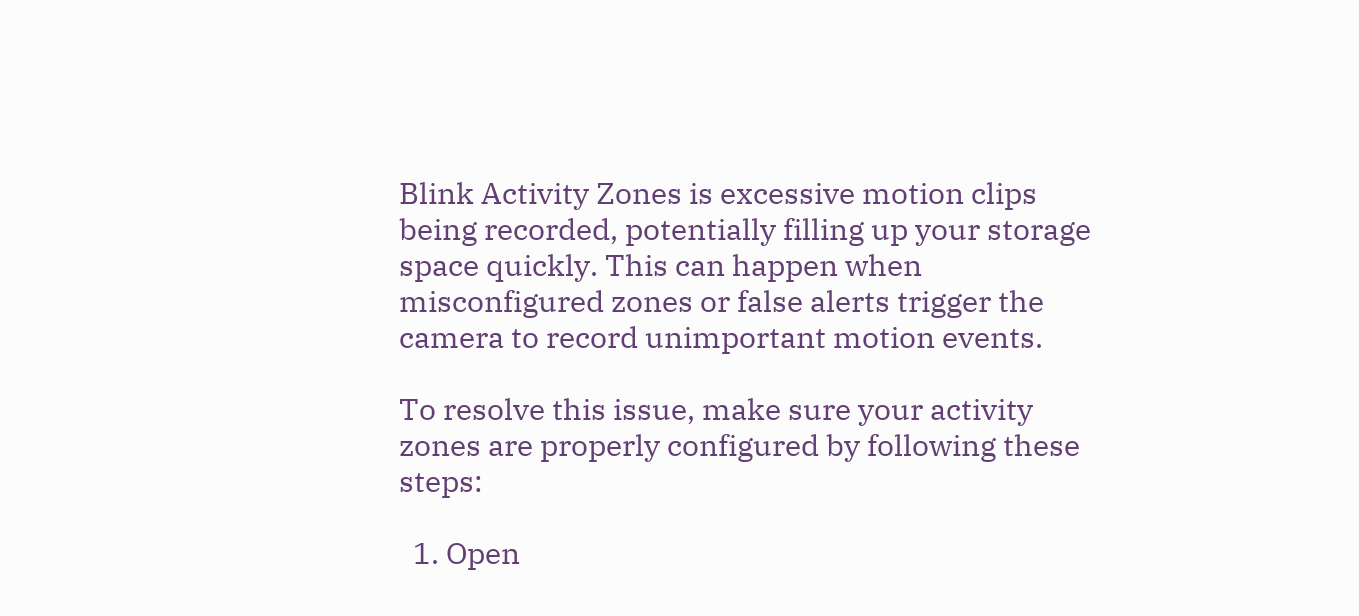Blink Activity Zones is excessive motion clips being recorded, potentially filling up your storage space quickly. This can happen when misconfigured zones or false alerts trigger the camera to record unimportant motion events.

To resolve this issue, make sure your activity zones are properly configured by following these steps:

  1. Open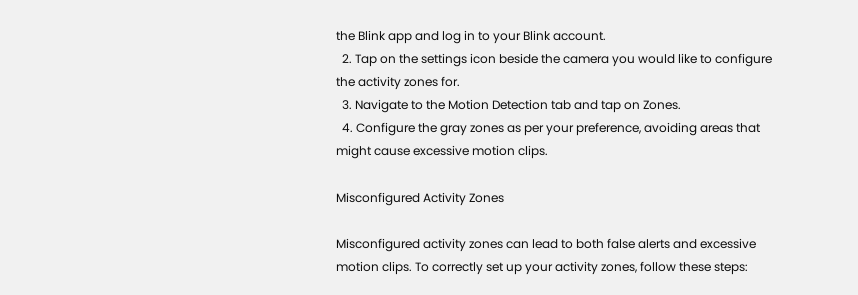the Blink app and log in to your Blink account.
  2. Tap on the settings icon beside the camera you would like to configure the activity zones for.
  3. Navigate to the Motion Detection tab and tap on Zones.
  4. Configure the gray zones as per your preference, avoiding areas that might cause excessive motion clips.

Misconfigured Activity Zones

Misconfigured activity zones can lead to both false alerts and excessive motion clips. To correctly set up your activity zones, follow these steps: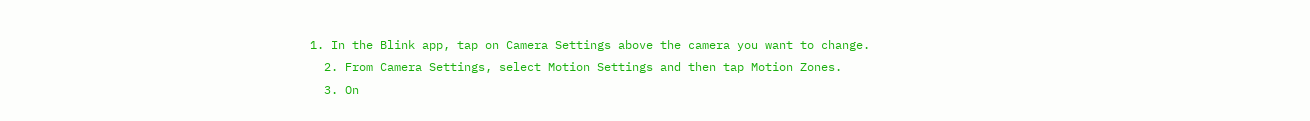1. In the Blink app, tap on Camera Settings above the camera you want to change.
  2. From Camera Settings, select Motion Settings and then tap Motion Zones.
  3. On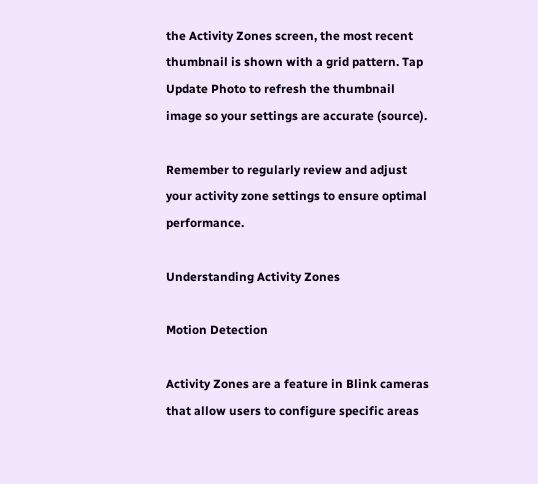the Activity Zones screen, the most recent thumbnail is shown with a grid pattern. Tap Update Photo to refresh the thumbnail image so your settings are accurate (source).

Remember to regularly review and adjust your activity zone settings to ensure optimal performance.

Understanding Activity Zones

Motion Detection

Activity Zones are a feature in Blink cameras that allow users to configure specific areas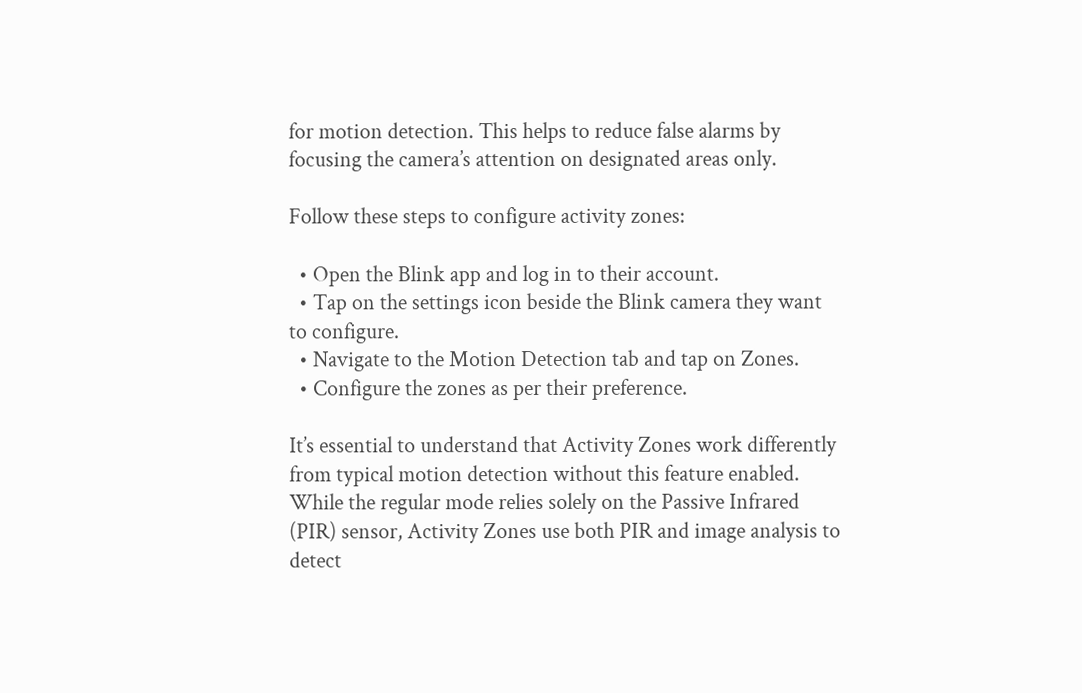for motion detection. This helps to reduce false alarms by focusing the camera’s attention on designated areas only.

Follow these steps to configure activity zones:

  • Open the Blink app and log in to their account.
  • Tap on the settings icon beside the Blink camera they want to configure.
  • Navigate to the Motion Detection tab and tap on Zones.
  • Configure the zones as per their preference.

It’s essential to understand that Activity Zones work differently from typical motion detection without this feature enabled. While the regular mode relies solely on the Passive Infrared (PIR) sensor, Activity Zones use both PIR and image analysis to detect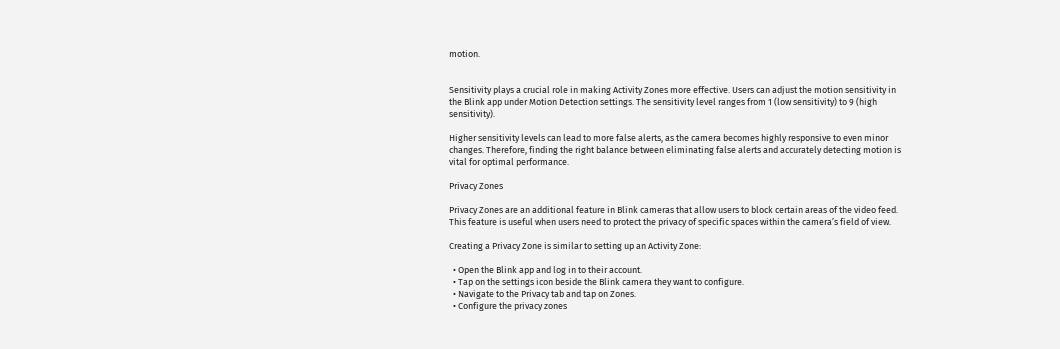motion.


Sensitivity plays a crucial role in making Activity Zones more effective. Users can adjust the motion sensitivity in the Blink app under Motion Detection settings. The sensitivity level ranges from 1 (low sensitivity) to 9 (high sensitivity).

Higher sensitivity levels can lead to more false alerts, as the camera becomes highly responsive to even minor changes. Therefore, finding the right balance between eliminating false alerts and accurately detecting motion is vital for optimal performance.

Privacy Zones

Privacy Zones are an additional feature in Blink cameras that allow users to block certain areas of the video feed. This feature is useful when users need to protect the privacy of specific spaces within the camera’s field of view.

Creating a Privacy Zone is similar to setting up an Activity Zone:

  • Open the Blink app and log in to their account.
  • Tap on the settings icon beside the Blink camera they want to configure.
  • Navigate to the Privacy tab and tap on Zones.
  • Configure the privacy zones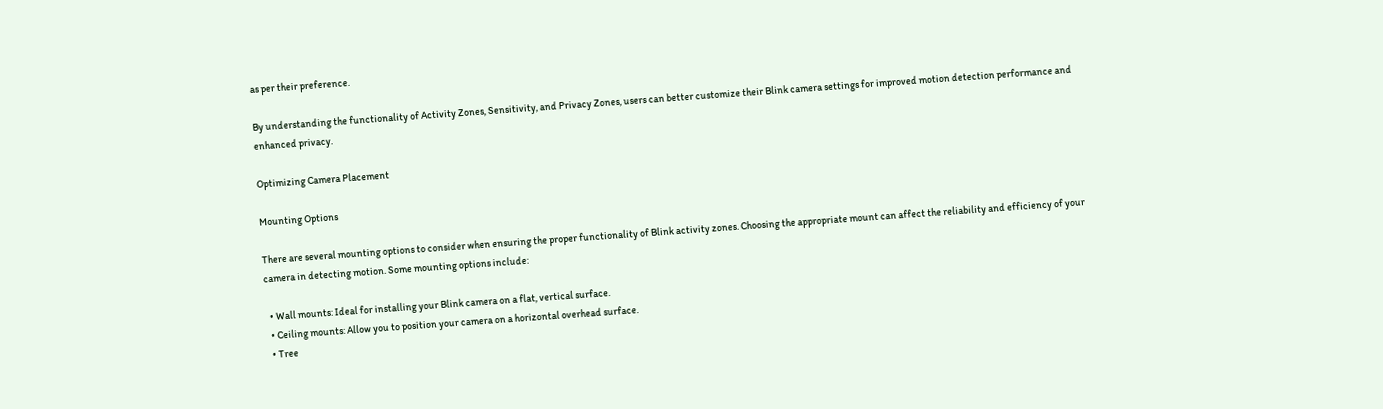as per their preference.

By understanding the functionality of Activity Zones, Sensitivity, and Privacy Zones, users can better customize their Blink camera settings for improved motion detection performance and enhanced privacy.

Optimizing Camera Placement

Mounting Options

There are several mounting options to consider when ensuring the proper functionality of Blink activity zones. Choosing the appropriate mount can affect the reliability and efficiency of your camera in detecting motion. Some mounting options include:

  • Wall mounts: Ideal for installing your Blink camera on a flat, vertical surface.
  • Ceiling mounts: Allow you to position your camera on a horizontal overhead surface.
  • Tree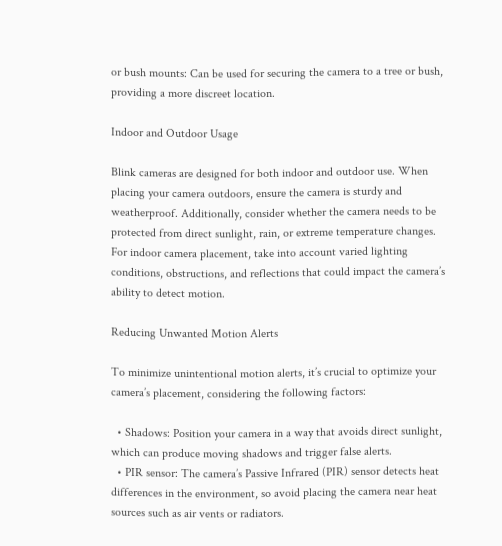or bush mounts: Can be used for securing the camera to a tree or bush, providing a more discreet location.

Indoor and Outdoor Usage

Blink cameras are designed for both indoor and outdoor use. When placing your camera outdoors, ensure the camera is sturdy and weatherproof. Additionally, consider whether the camera needs to be protected from direct sunlight, rain, or extreme temperature changes. For indoor camera placement, take into account varied lighting conditions, obstructions, and reflections that could impact the camera’s ability to detect motion.

Reducing Unwanted Motion Alerts

To minimize unintentional motion alerts, it’s crucial to optimize your camera’s placement, considering the following factors:

  • Shadows: Position your camera in a way that avoids direct sunlight, which can produce moving shadows and trigger false alerts.
  • PIR sensor: The camera’s Passive Infrared (PIR) sensor detects heat differences in the environment, so avoid placing the camera near heat sources such as air vents or radiators.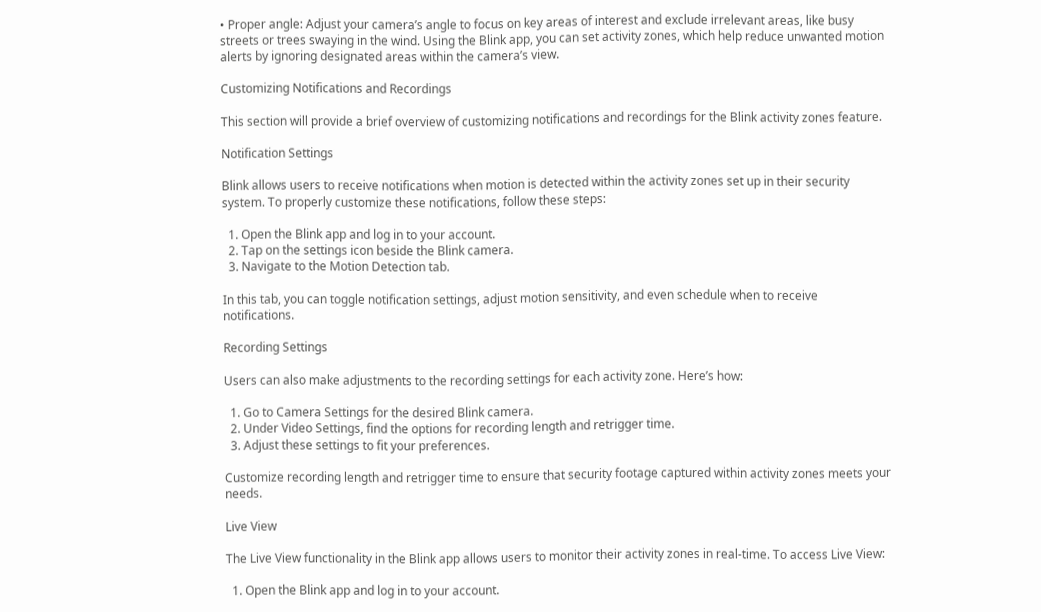• Proper angle: Adjust your camera’s angle to focus on key areas of interest and exclude irrelevant areas, like busy streets or trees swaying in the wind. Using the Blink app, you can set activity zones, which help reduce unwanted motion alerts by ignoring designated areas within the camera’s view.

Customizing Notifications and Recordings

This section will provide a brief overview of customizing notifications and recordings for the Blink activity zones feature.

Notification Settings

Blink allows users to receive notifications when motion is detected within the activity zones set up in their security system. To properly customize these notifications, follow these steps:

  1. Open the Blink app and log in to your account.
  2. Tap on the settings icon beside the Blink camera.
  3. Navigate to the Motion Detection tab.

In this tab, you can toggle notification settings, adjust motion sensitivity, and even schedule when to receive notifications.

Recording Settings

Users can also make adjustments to the recording settings for each activity zone. Here’s how:

  1. Go to Camera Settings for the desired Blink camera.
  2. Under Video Settings, find the options for recording length and retrigger time.
  3. Adjust these settings to fit your preferences.

Customize recording length and retrigger time to ensure that security footage captured within activity zones meets your needs.

Live View

The Live View functionality in the Blink app allows users to monitor their activity zones in real-time. To access Live View:

  1. Open the Blink app and log in to your account.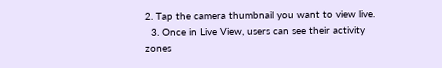2. Tap the camera thumbnail you want to view live.
  3. Once in Live View, users can see their activity zones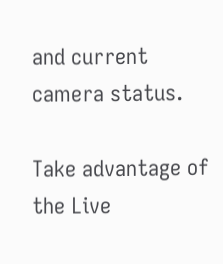and current camera status.

Take advantage of the Live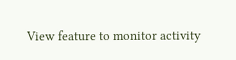View feature to monitor activity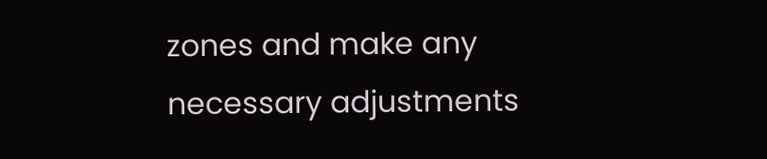zones and make any necessary adjustments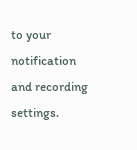to your notification and recording settings.